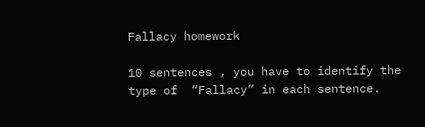Fallacy homework

10 sentences , you have to identify the type of  “Fallacy” in each sentence.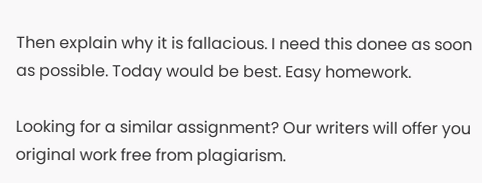Then explain why it is fallacious. I need this donee as soon as possible. Today would be best. Easy homework.

Looking for a similar assignment? Our writers will offer you original work free from plagiarism.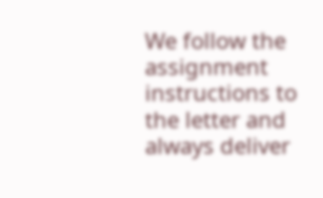We follow the assignment instructions to the letter and always deliver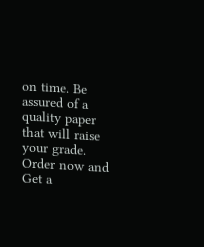on time. Be assured of a quality paper that will raise your grade. Order now and Get a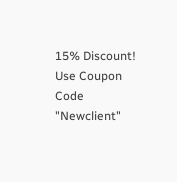15% Discount! Use Coupon Code "Newclient"